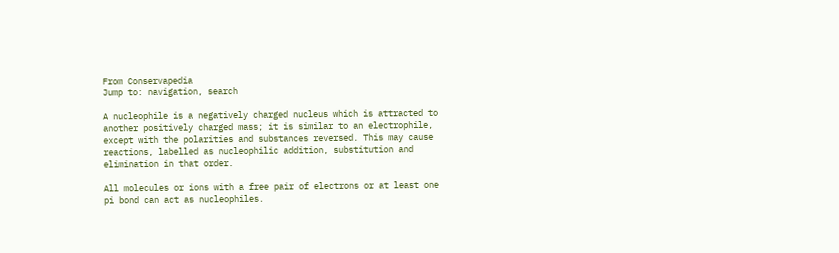From Conservapedia
Jump to: navigation, search

A nucleophile is a negatively charged nucleus which is attracted to another positively charged mass; it is similar to an electrophile, except with the polarities and substances reversed. This may cause reactions, labelled as nucleophilic addition, substitution and elimination in that order.

All molecules or ions with a free pair of electrons or at least one pi bond can act as nucleophiles.